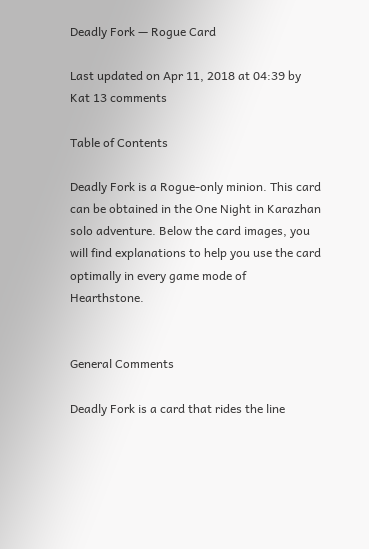Deadly Fork — Rogue Card

Last updated on Apr 11, 2018 at 04:39 by Kat 13 comments

Table of Contents

Deadly Fork is a Rogue-only minion. This card can be obtained in the One Night in Karazhan solo adventure. Below the card images, you will find explanations to help you use the card optimally in every game mode of Hearthstone.


General Comments

Deadly Fork is a card that rides the line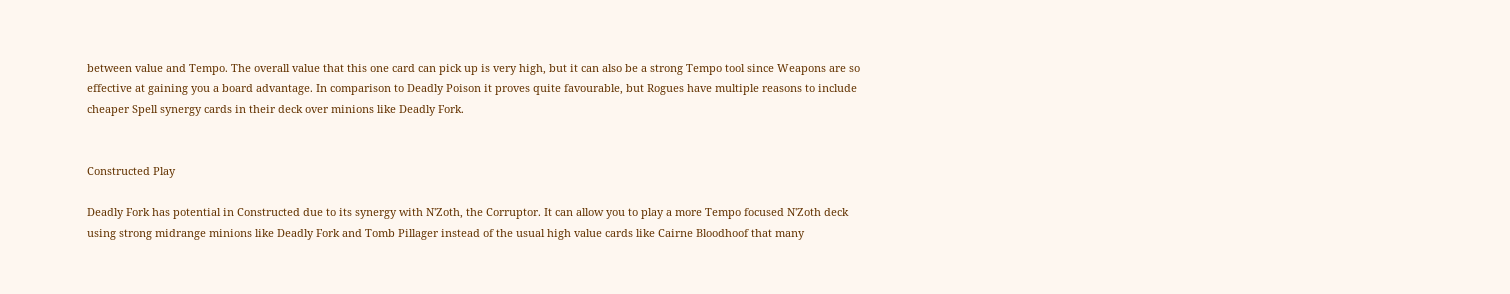between value and Tempo. The overall value that this one card can pick up is very high, but it can also be a strong Tempo tool since Weapons are so effective at gaining you a board advantage. In comparison to Deadly Poison it proves quite favourable, but Rogues have multiple reasons to include cheaper Spell synergy cards in their deck over minions like Deadly Fork.


Constructed Play

Deadly Fork has potential in Constructed due to its synergy with N'Zoth, the Corruptor. It can allow you to play a more Tempo focused N'Zoth deck using strong midrange minions like Deadly Fork and Tomb Pillager instead of the usual high value cards like Cairne Bloodhoof that many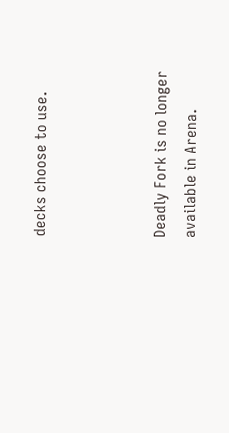decks choose to use.



Deadly Fork is no longer available in Arena.